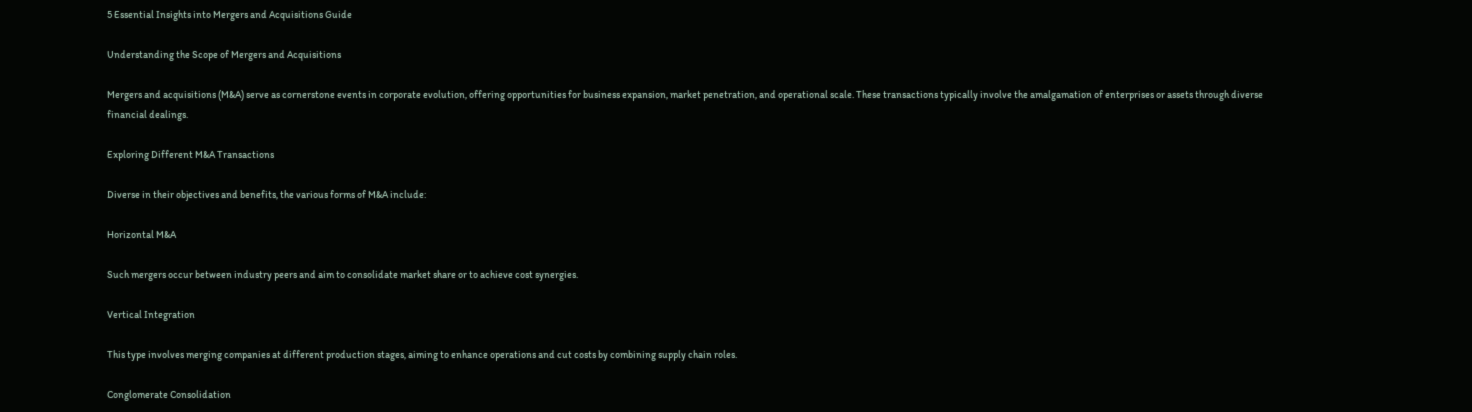5 Essential Insights into Mergers and Acquisitions Guide

Understanding the Scope of Mergers and Acquisitions

Mergers and acquisitions (M&A) serve as cornerstone events in corporate evolution, offering opportunities for business expansion, market penetration, and operational scale. These transactions typically involve the amalgamation of enterprises or assets through diverse financial dealings.

Exploring Different M&A Transactions

Diverse in their objectives and benefits, the various forms of M&A include:

Horizontal M&A

Such mergers occur between industry peers and aim to consolidate market share or to achieve cost synergies.

Vertical Integration

This type involves merging companies at different production stages, aiming to enhance operations and cut costs by combining supply chain roles.

Conglomerate Consolidation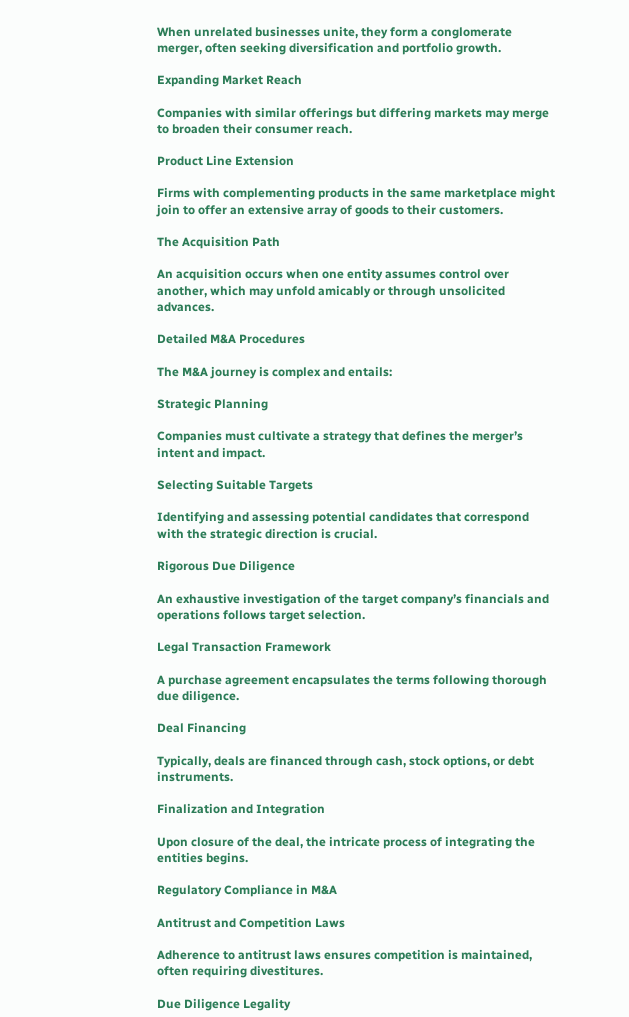When unrelated businesses unite, they form a conglomerate merger, often seeking diversification and portfolio growth.

Expanding Market Reach

Companies with similar offerings but differing markets may merge to broaden their consumer reach.

Product Line Extension

Firms with complementing products in the same marketplace might join to offer an extensive array of goods to their customers.

The Acquisition Path

An acquisition occurs when one entity assumes control over another, which may unfold amicably or through unsolicited advances.

Detailed M&A Procedures

The M&A journey is complex and entails:

Strategic Planning

Companies must cultivate a strategy that defines the merger’s intent and impact.

Selecting Suitable Targets

Identifying and assessing potential candidates that correspond with the strategic direction is crucial.

Rigorous Due Diligence

An exhaustive investigation of the target company’s financials and operations follows target selection.

Legal Transaction Framework

A purchase agreement encapsulates the terms following thorough due diligence.

Deal Financing

Typically, deals are financed through cash, stock options, or debt instruments.

Finalization and Integration

Upon closure of the deal, the intricate process of integrating the entities begins.

Regulatory Compliance in M&A

Antitrust and Competition Laws

Adherence to antitrust laws ensures competition is maintained, often requiring divestitures.

Due Diligence Legality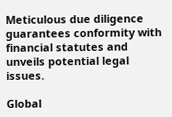Meticulous due diligence guarantees conformity with financial statutes and unveils potential legal issues.

Global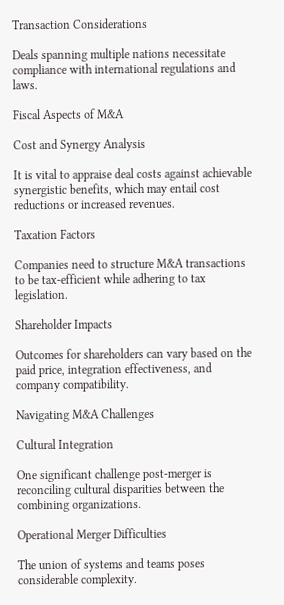Transaction Considerations

Deals spanning multiple nations necessitate compliance with international regulations and laws.

Fiscal Aspects of M&A

Cost and Synergy Analysis

It is vital to appraise deal costs against achievable synergistic benefits, which may entail cost reductions or increased revenues.

Taxation Factors

Companies need to structure M&A transactions to be tax-efficient while adhering to tax legislation.

Shareholder Impacts

Outcomes for shareholders can vary based on the paid price, integration effectiveness, and company compatibility.

Navigating M&A Challenges

Cultural Integration

One significant challenge post-merger is reconciling cultural disparities between the combining organizations.

Operational Merger Difficulties

The union of systems and teams poses considerable complexity.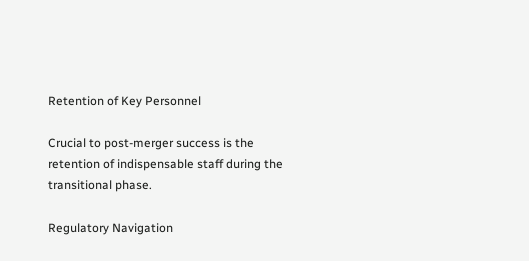Retention of Key Personnel

Crucial to post-merger success is the retention of indispensable staff during the transitional phase.

Regulatory Navigation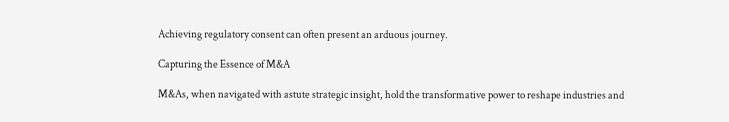Achieving regulatory consent can often present an arduous journey.

Capturing the Essence of M&A

M&As, when navigated with astute strategic insight, hold the transformative power to reshape industries and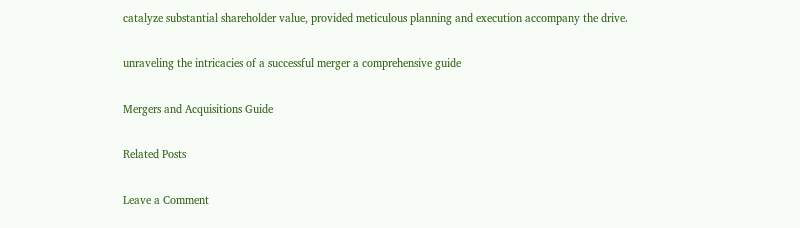catalyze substantial shareholder value, provided meticulous planning and execution accompany the drive.

unraveling the intricacies of a successful merger a comprehensive guide

Mergers and Acquisitions Guide

Related Posts

Leave a Comment